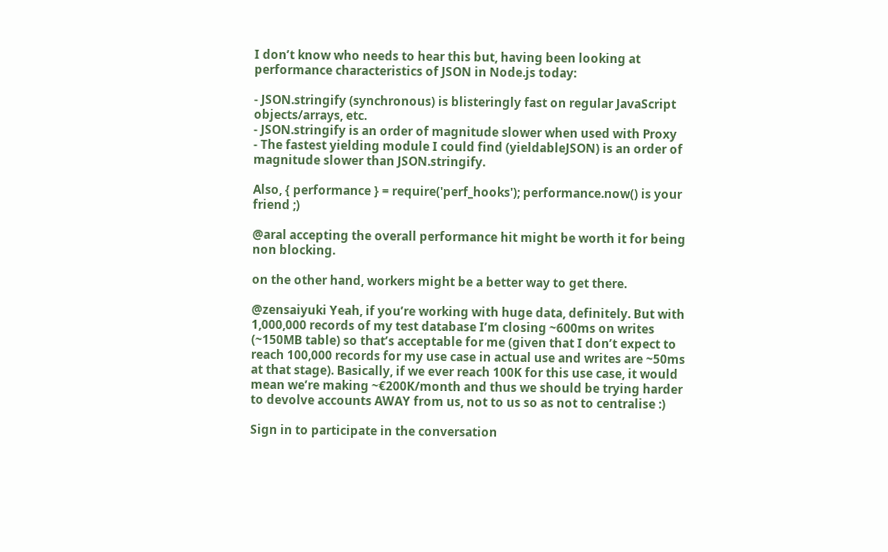I don’t know who needs to hear this but, having been looking at performance characteristics of JSON in Node.js today:

- JSON.stringify (synchronous) is blisteringly fast on regular JavaScript objects/arrays, etc.
- JSON.stringify is an order of magnitude slower when used with Proxy
- The fastest yielding module I could find (yieldableJSON) is an order of magnitude slower than JSON.stringify.

Also, { performance } = require('perf_hooks'); performance.now() is your friend ;)

@aral accepting the overall performance hit might be worth it for being non blocking.

on the other hand, workers might be a better way to get there.

@zensaiyuki Yeah, if you’re working with huge data, definitely. But with 1,000,000 records of my test database I’m closing ~600ms on writes (~150MB table) so that’s acceptable for me (given that I don’t expect to reach 100,000 records for my use case in actual use and writes are ~50ms at that stage). Basically, if we ever reach 100K for this use case, it would mean we’re making ~€200K/month and thus we should be trying harder to devolve accounts AWAY from us, not to us so as not to centralise :)

Sign in to participate in the conversation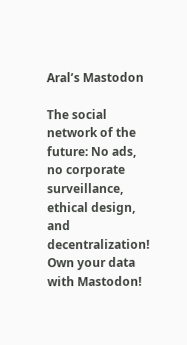Aral’s Mastodon

The social network of the future: No ads, no corporate surveillance, ethical design, and decentralization! Own your data with Mastodon!